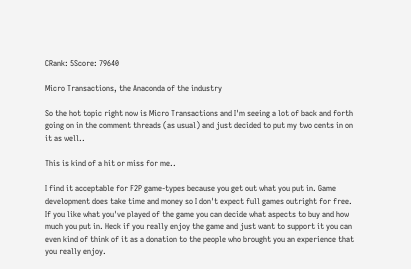CRank: 5Score: 79640

Micro Transactions, the Anaconda of the industry

So the hot topic right now is Micro Transactions and I'm seeing a lot of back and forth going on in the comment threads (as usual) and just decided to put my two cents in on it as well..

This is kind of a hit or miss for me..

I find it acceptable for F2P game-types because you get out what you put in. Game development does take time and money so I don't expect full games outright for free. If you like what you've played of the game you can decide what aspects to buy and how much you put in. Heck if you really enjoy the game and just want to support it you can even kind of think of it as a donation to the people who brought you an experience that you really enjoy.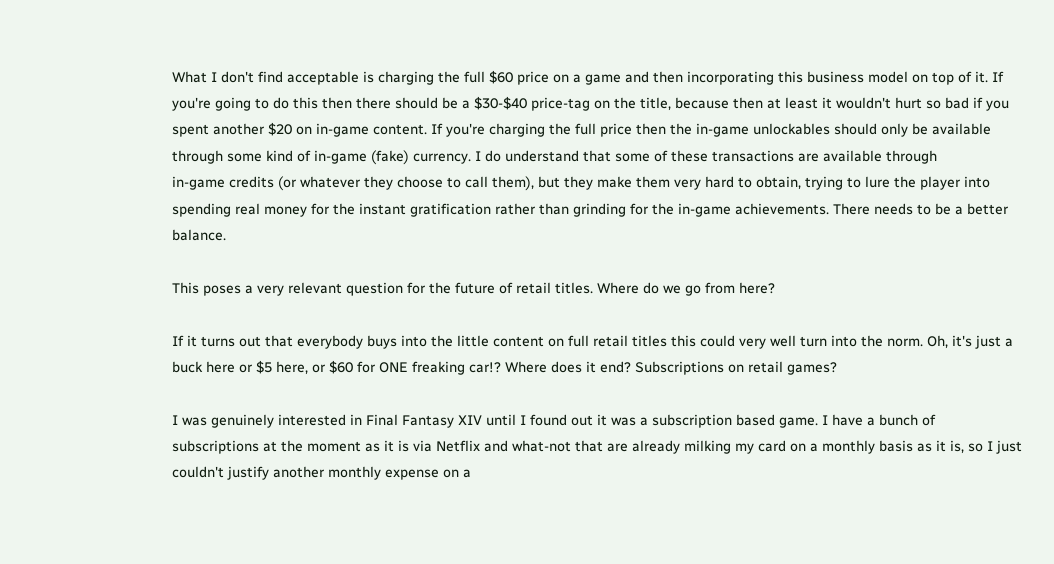What I don't find acceptable is charging the full $60 price on a game and then incorporating this business model on top of it. If you're going to do this then there should be a $30-$40 price-tag on the title, because then at least it wouldn't hurt so bad if you spent another $20 on in-game content. If you're charging the full price then the in-game unlockables should only be available through some kind of in-game (fake) currency. I do understand that some of these transactions are available through
in-game credits (or whatever they choose to call them), but they make them very hard to obtain, trying to lure the player into spending real money for the instant gratification rather than grinding for the in-game achievements. There needs to be a better balance.

This poses a very relevant question for the future of retail titles. Where do we go from here?

If it turns out that everybody buys into the little content on full retail titles this could very well turn into the norm. Oh, it's just a buck here or $5 here, or $60 for ONE freaking car!? Where does it end? Subscriptions on retail games?

I was genuinely interested in Final Fantasy XIV until I found out it was a subscription based game. I have a bunch of subscriptions at the moment as it is via Netflix and what-not that are already milking my card on a monthly basis as it is, so I just couldn't justify another monthly expense on a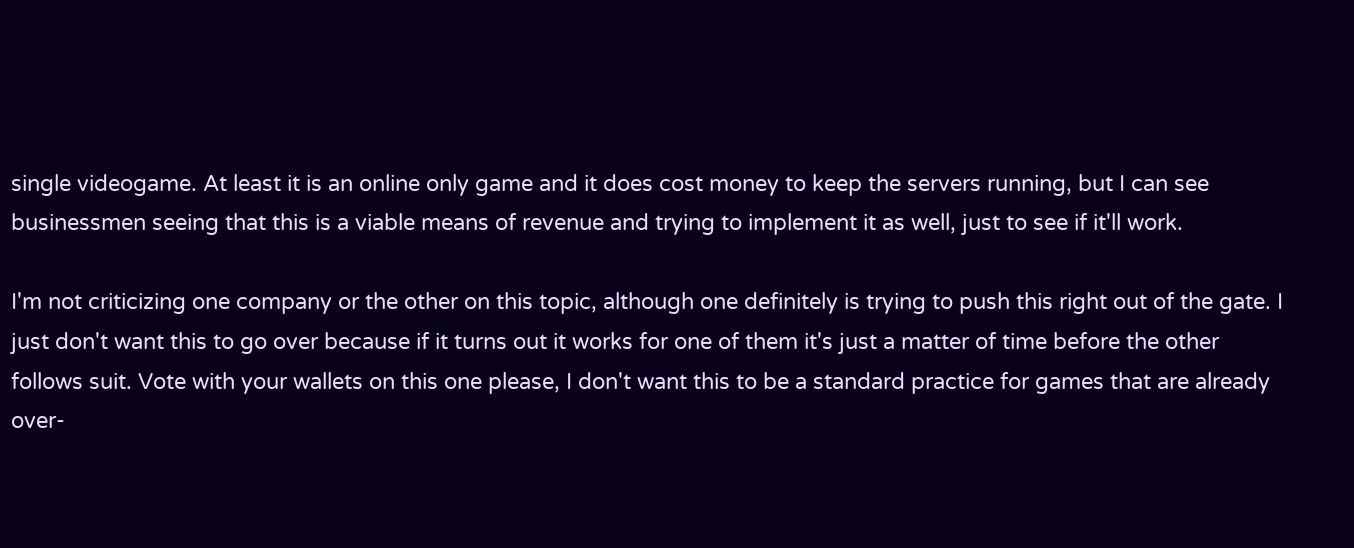single videogame. At least it is an online only game and it does cost money to keep the servers running, but I can see businessmen seeing that this is a viable means of revenue and trying to implement it as well, just to see if it'll work.

I'm not criticizing one company or the other on this topic, although one definitely is trying to push this right out of the gate. I just don't want this to go over because if it turns out it works for one of them it's just a matter of time before the other follows suit. Vote with your wallets on this one please, I don't want this to be a standard practice for games that are already over-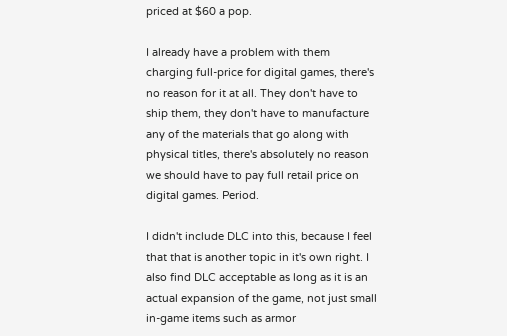priced at $60 a pop.

I already have a problem with them charging full-price for digital games, there's no reason for it at all. They don't have to ship them, they don't have to manufacture any of the materials that go along with physical titles, there's absolutely no reason we should have to pay full retail price on digital games. Period.

I didn't include DLC into this, because I feel that that is another topic in it's own right. I also find DLC acceptable as long as it is an actual expansion of the game, not just small in-game items such as armor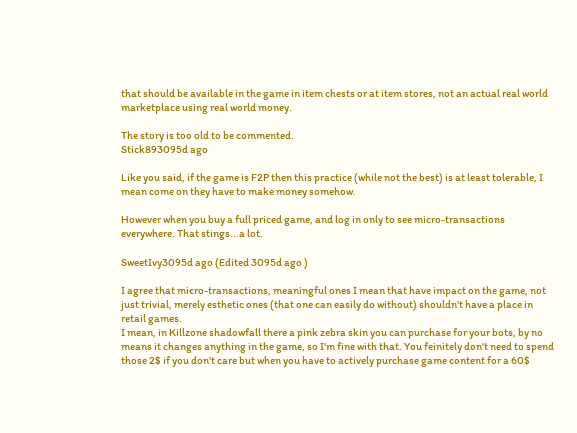that should be available in the game in item chests or at item stores, not an actual real world marketplace using real world money.

The story is too old to be commented.
Stick893095d ago

Like you said, if the game is F2P then this practice (while not the best) is at least tolerable, I mean come on they have to make money somehow.

However when you buy a full priced game, and log in only to see micro-transactions everywhere. That stings...a lot.

SweetIvy3095d ago (Edited 3095d ago )

I agree that micro-transactions, meaningful ones I mean that have impact on the game, not just trivial, merely esthetic ones (that one can easily do without) shouldn't have a place in retail games.
I mean, in Killzone shadowfall there a pink zebra skin you can purchase for your bots, by no means it changes anything in the game, so I'm fine with that. You feinitely don't need to spend those 2$ if you don't care but when you have to actively purchase game content for a 60$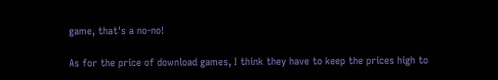game, that's a no-no!

As for the price of download games, I think they have to keep the prices high to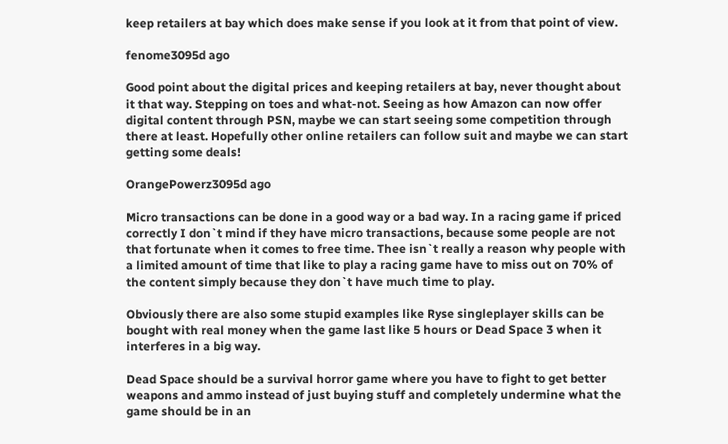keep retailers at bay which does make sense if you look at it from that point of view.

fenome3095d ago

Good point about the digital prices and keeping retailers at bay, never thought about it that way. Stepping on toes and what-not. Seeing as how Amazon can now offer digital content through PSN, maybe we can start seeing some competition through there at least. Hopefully other online retailers can follow suit and maybe we can start getting some deals!

OrangePowerz3095d ago

Micro transactions can be done in a good way or a bad way. In a racing game if priced correctly I don`t mind if they have micro transactions, because some people are not that fortunate when it comes to free time. Thee isn`t really a reason why people with a limited amount of time that like to play a racing game have to miss out on 70% of the content simply because they don`t have much time to play.

Obviously there are also some stupid examples like Ryse singleplayer skills can be bought with real money when the game last like 5 hours or Dead Space 3 when it interferes in a big way.

Dead Space should be a survival horror game where you have to fight to get better weapons and ammo instead of just buying stuff and completely undermine what the game should be in an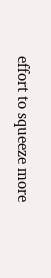effort to squeeze more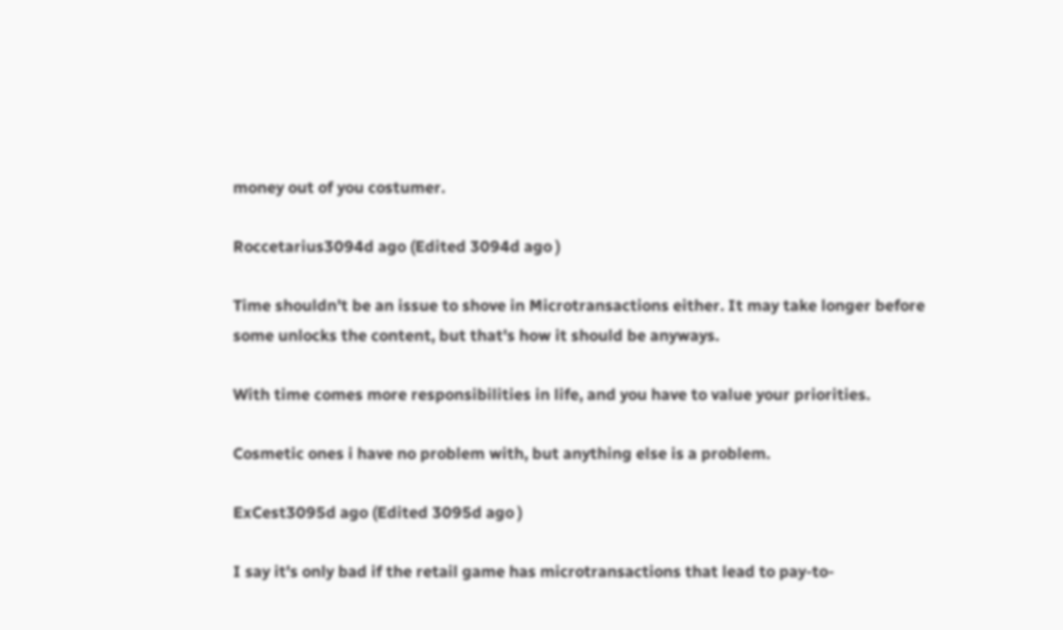money out of you costumer.

Roccetarius3094d ago (Edited 3094d ago )

Time shouldn't be an issue to shove in Microtransactions either. It may take longer before some unlocks the content, but that's how it should be anyways.

With time comes more responsibilities in life, and you have to value your priorities.

Cosmetic ones i have no problem with, but anything else is a problem.

ExCest3095d ago (Edited 3095d ago )

I say it's only bad if the retail game has microtransactions that lead to pay-to-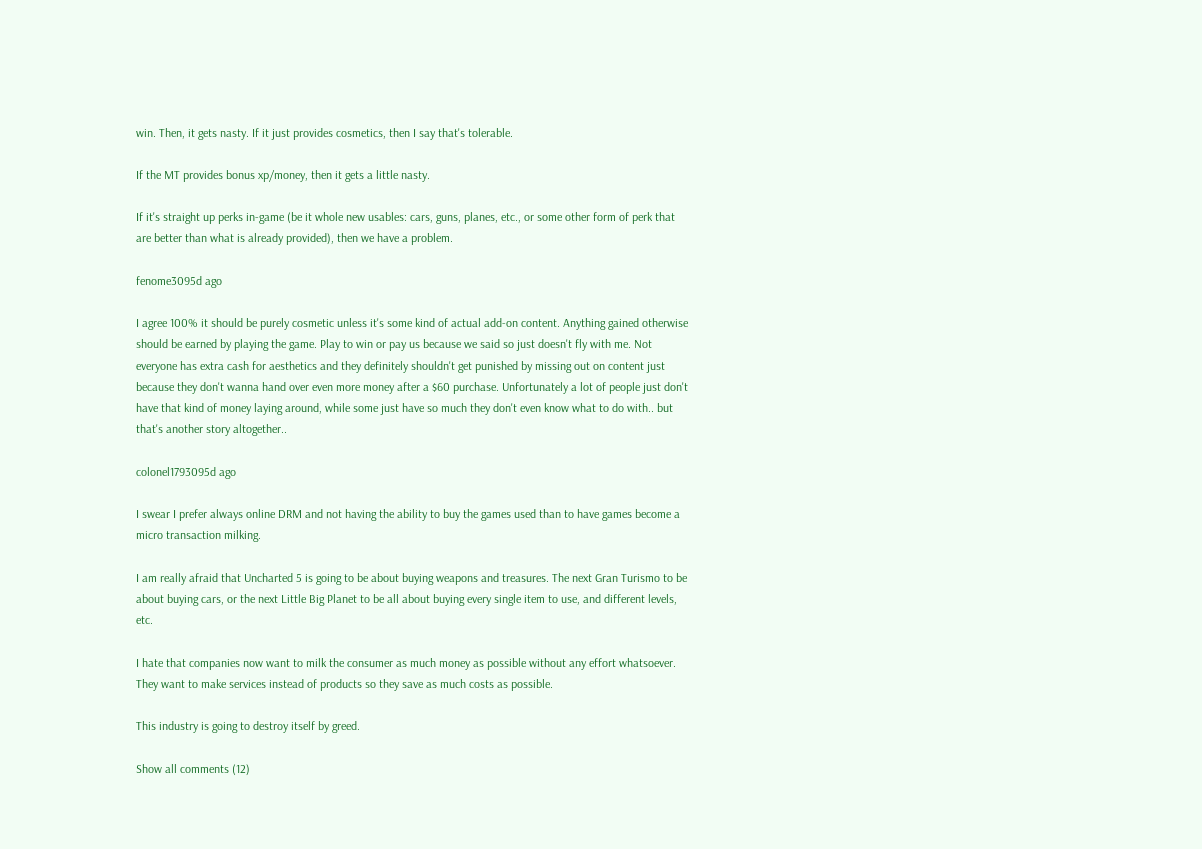win. Then, it gets nasty. If it just provides cosmetics, then I say that's tolerable.

If the MT provides bonus xp/money, then it gets a little nasty.

If it's straight up perks in-game (be it whole new usables: cars, guns, planes, etc., or some other form of perk that are better than what is already provided), then we have a problem.

fenome3095d ago

I agree 100% it should be purely cosmetic unless it's some kind of actual add-on content. Anything gained otherwise should be earned by playing the game. Play to win or pay us because we said so just doesn't fly with me. Not everyone has extra cash for aesthetics and they definitely shouldn't get punished by missing out on content just because they don't wanna hand over even more money after a $60 purchase. Unfortunately a lot of people just don't have that kind of money laying around, while some just have so much they don't even know what to do with.. but that's another story altogether..

colonel1793095d ago

I swear I prefer always online DRM and not having the ability to buy the games used than to have games become a micro transaction milking.

I am really afraid that Uncharted 5 is going to be about buying weapons and treasures. The next Gran Turismo to be about buying cars, or the next Little Big Planet to be all about buying every single item to use, and different levels, etc.

I hate that companies now want to milk the consumer as much money as possible without any effort whatsoever. They want to make services instead of products so they save as much costs as possible.

This industry is going to destroy itself by greed.

Show all comments (12)